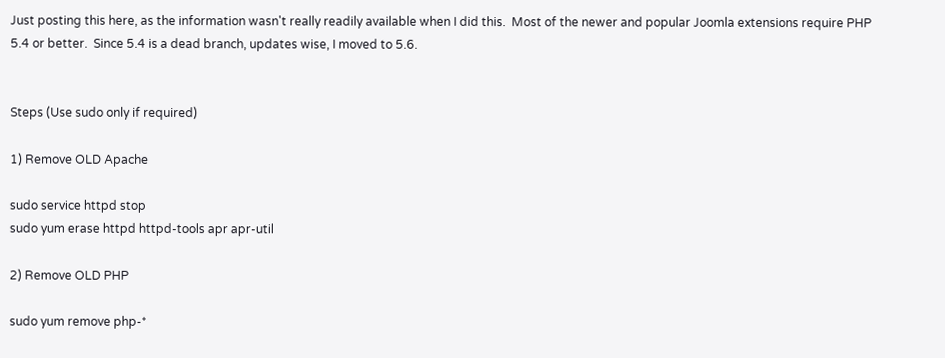Just posting this here, as the information wasn't really readily available when I did this.  Most of the newer and popular Joomla extensions require PHP 5.4 or better.  Since 5.4 is a dead branch, updates wise, I moved to 5.6.


Steps (Use sudo only if required)

1) Remove OLD Apache

sudo service httpd stop
sudo yum erase httpd httpd-tools apr apr-util

2) Remove OLD PHP

sudo yum remove php-*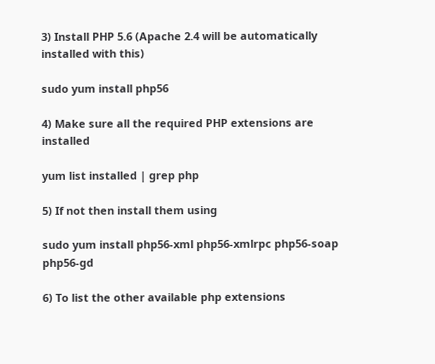3) Install PHP 5.6 (Apache 2.4 will be automatically installed with this)

sudo yum install php56

4) Make sure all the required PHP extensions are installed

yum list installed | grep php

5) If not then install them using

sudo yum install php56-xml php56-xmlrpc php56-soap php56-gd

6) To list the other available php extensions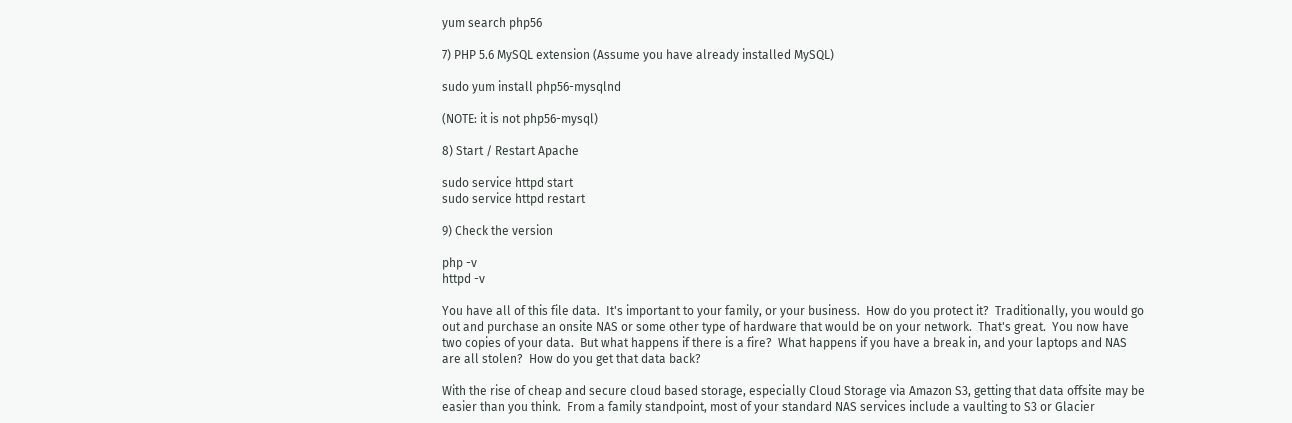yum search php56

7) PHP 5.6 MySQL extension (Assume you have already installed MySQL)

sudo yum install php56-mysqlnd

(NOTE: it is not php56-mysql)

8) Start / Restart Apache

sudo service httpd start
sudo service httpd restart

9) Check the version

php -v
httpd -v

You have all of this file data.  It's important to your family, or your business.  How do you protect it?  Traditionally, you would go out and purchase an onsite NAS or some other type of hardware that would be on your network.  That's great.  You now have two copies of your data.  But what happens if there is a fire?  What happens if you have a break in, and your laptops and NAS are all stolen?  How do you get that data back?

With the rise of cheap and secure cloud based storage, especially Cloud Storage via Amazon S3, getting that data offsite may be easier than you think.  From a family standpoint, most of your standard NAS services include a vaulting to S3 or Glacier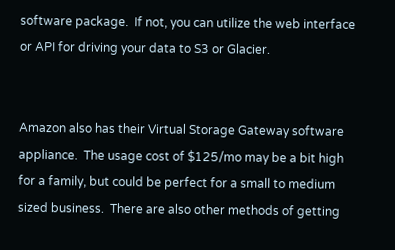software package.  If not, you can utilize the web interface or API for driving your data to S3 or Glacier.


Amazon also has their Virtual Storage Gateway software appliance.  The usage cost of $125/mo may be a bit high for a family, but could be perfect for a small to medium sized business.  There are also other methods of getting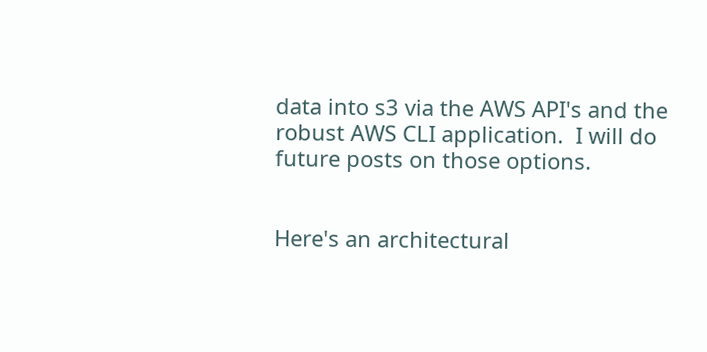data into s3 via the AWS API's and the robust AWS CLI application.  I will do future posts on those options.


Here's an architectural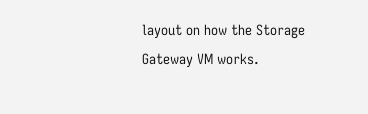layout on how the Storage Gateway VM works.